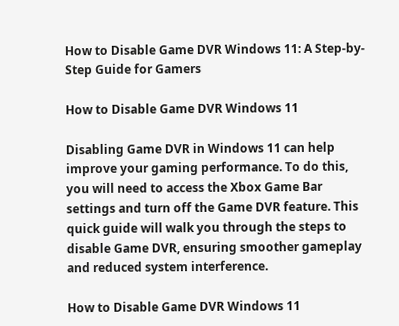How to Disable Game DVR Windows 11: A Step-by-Step Guide for Gamers

How to Disable Game DVR Windows 11

Disabling Game DVR in Windows 11 can help improve your gaming performance. To do this, you will need to access the Xbox Game Bar settings and turn off the Game DVR feature. This quick guide will walk you through the steps to disable Game DVR, ensuring smoother gameplay and reduced system interference.

How to Disable Game DVR Windows 11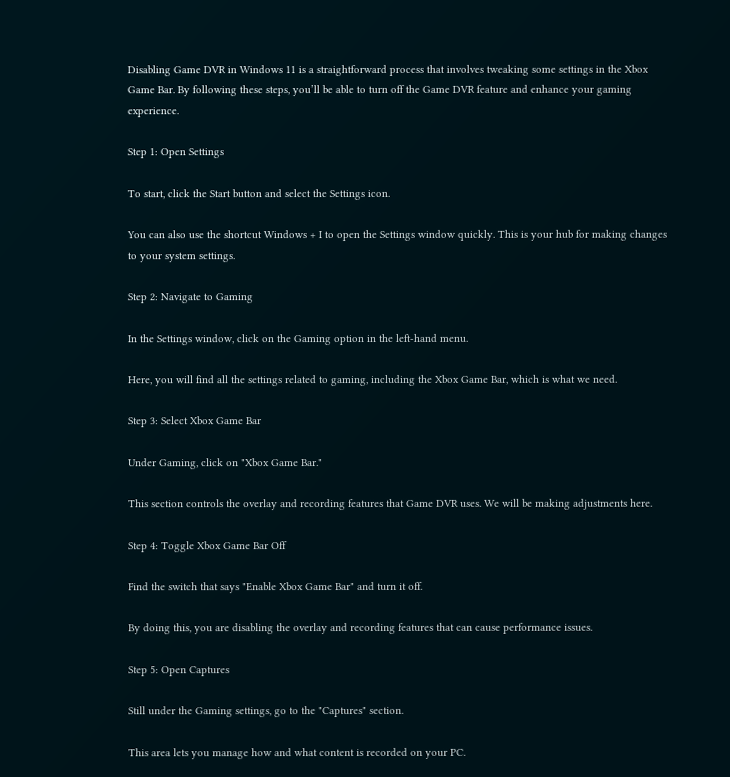Disabling Game DVR in Windows 11 is a straightforward process that involves tweaking some settings in the Xbox Game Bar. By following these steps, you’ll be able to turn off the Game DVR feature and enhance your gaming experience.

Step 1: Open Settings

To start, click the Start button and select the Settings icon.

You can also use the shortcut Windows + I to open the Settings window quickly. This is your hub for making changes to your system settings.

Step 2: Navigate to Gaming

In the Settings window, click on the Gaming option in the left-hand menu.

Here, you will find all the settings related to gaming, including the Xbox Game Bar, which is what we need.

Step 3: Select Xbox Game Bar

Under Gaming, click on "Xbox Game Bar."

This section controls the overlay and recording features that Game DVR uses. We will be making adjustments here.

Step 4: Toggle Xbox Game Bar Off

Find the switch that says "Enable Xbox Game Bar" and turn it off.

By doing this, you are disabling the overlay and recording features that can cause performance issues.

Step 5: Open Captures

Still under the Gaming settings, go to the "Captures" section.

This area lets you manage how and what content is recorded on your PC.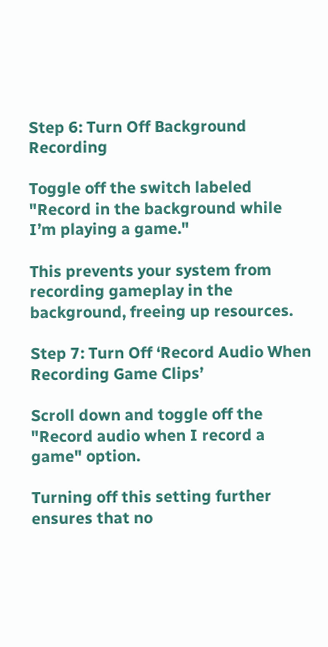Step 6: Turn Off Background Recording

Toggle off the switch labeled "Record in the background while I’m playing a game."

This prevents your system from recording gameplay in the background, freeing up resources.

Step 7: Turn Off ‘Record Audio When Recording Game Clips’

Scroll down and toggle off the "Record audio when I record a game" option.

Turning off this setting further ensures that no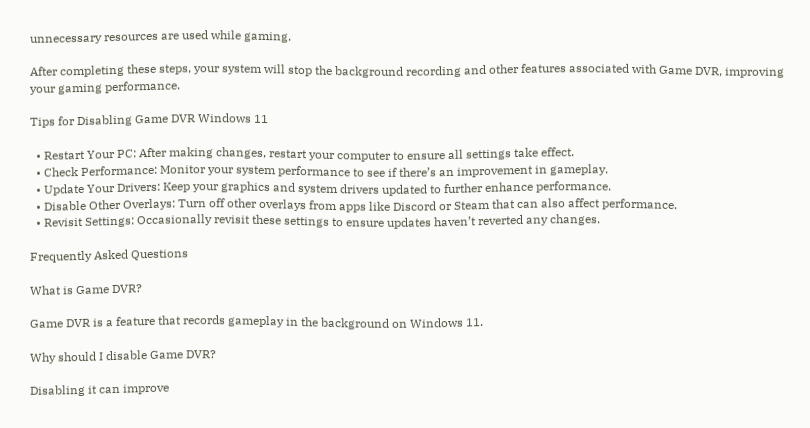unnecessary resources are used while gaming.

After completing these steps, your system will stop the background recording and other features associated with Game DVR, improving your gaming performance.

Tips for Disabling Game DVR Windows 11

  • Restart Your PC: After making changes, restart your computer to ensure all settings take effect.
  • Check Performance: Monitor your system performance to see if there’s an improvement in gameplay.
  • Update Your Drivers: Keep your graphics and system drivers updated to further enhance performance.
  • Disable Other Overlays: Turn off other overlays from apps like Discord or Steam that can also affect performance.
  • Revisit Settings: Occasionally revisit these settings to ensure updates haven’t reverted any changes.

Frequently Asked Questions

What is Game DVR?

Game DVR is a feature that records gameplay in the background on Windows 11.

Why should I disable Game DVR?

Disabling it can improve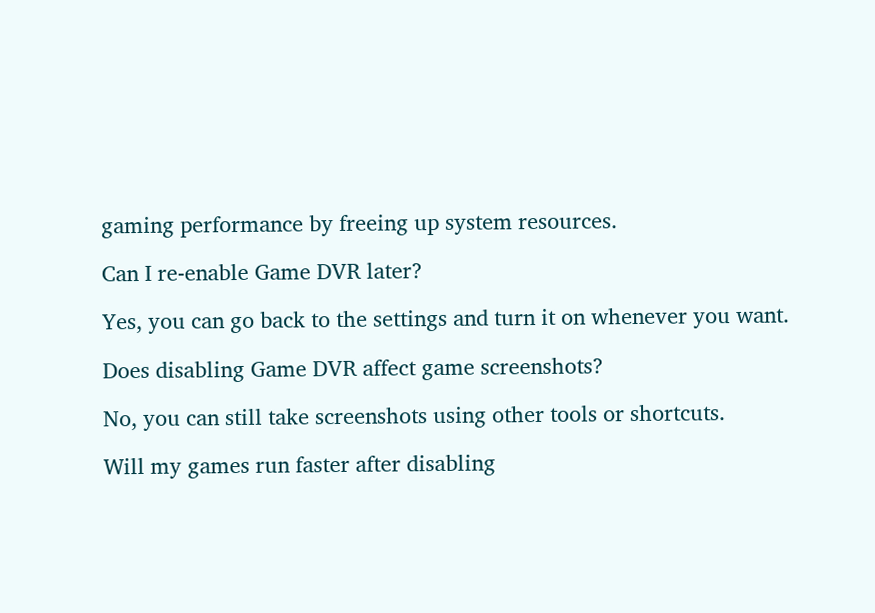gaming performance by freeing up system resources.

Can I re-enable Game DVR later?

Yes, you can go back to the settings and turn it on whenever you want.

Does disabling Game DVR affect game screenshots?

No, you can still take screenshots using other tools or shortcuts.

Will my games run faster after disabling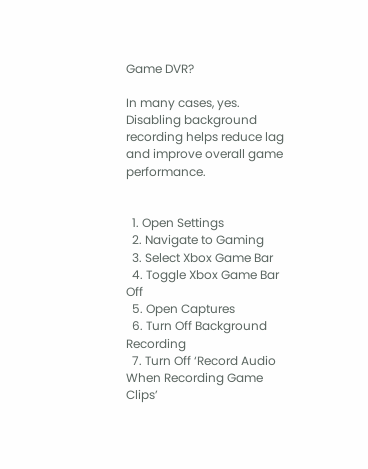Game DVR?

In many cases, yes. Disabling background recording helps reduce lag and improve overall game performance.


  1. Open Settings
  2. Navigate to Gaming
  3. Select Xbox Game Bar
  4. Toggle Xbox Game Bar Off
  5. Open Captures
  6. Turn Off Background Recording
  7. Turn Off ‘Record Audio When Recording Game Clips’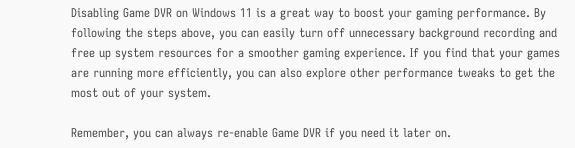Disabling Game DVR on Windows 11 is a great way to boost your gaming performance. By following the steps above, you can easily turn off unnecessary background recording and free up system resources for a smoother gaming experience. If you find that your games are running more efficiently, you can also explore other performance tweaks to get the most out of your system.

Remember, you can always re-enable Game DVR if you need it later on.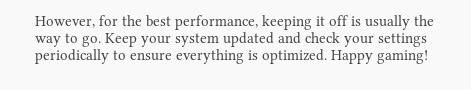However, for the best performance, keeping it off is usually the way to go. Keep your system updated and check your settings periodically to ensure everything is optimized. Happy gaming!